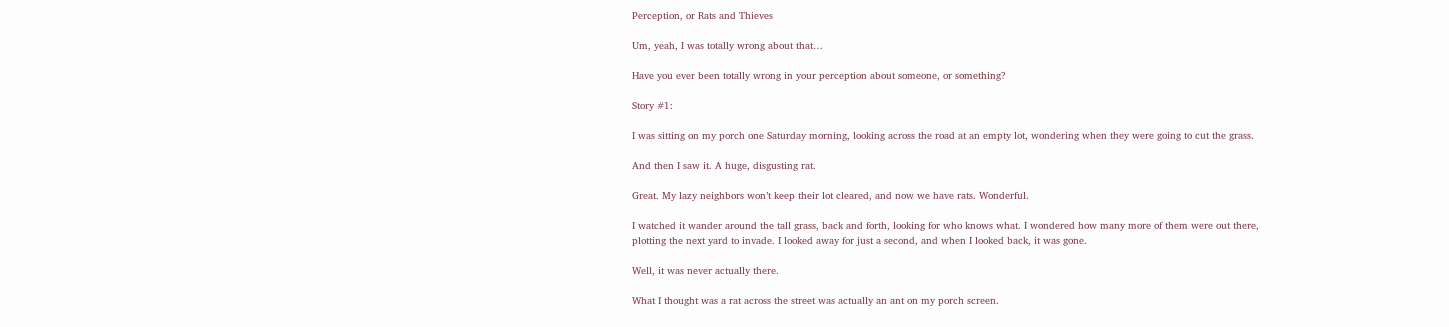Perception, or Rats and Thieves

Um, yeah, I was totally wrong about that…

Have you ever been totally wrong in your perception about someone, or something?

Story #1:

I was sitting on my porch one Saturday morning, looking across the road at an empty lot, wondering when they were going to cut the grass.

And then I saw it. A huge, disgusting rat.

Great. My lazy neighbors won’t keep their lot cleared, and now we have rats. Wonderful.

I watched it wander around the tall grass, back and forth, looking for who knows what. I wondered how many more of them were out there, plotting the next yard to invade. I looked away for just a second, and when I looked back, it was gone.

Well, it was never actually there.

What I thought was a rat across the street was actually an ant on my porch screen.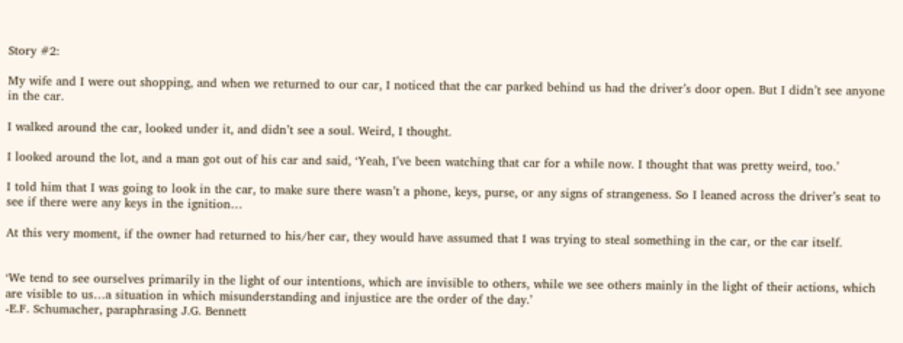Story #2:

My wife and I were out shopping, and when we returned to our car, I noticed that the car parked behind us had the driver’s door open. But I didn’t see anyone in the car.

I walked around the car, looked under it, and didn’t see a soul. Weird, I thought.

I looked around the lot, and a man got out of his car and said, ‘Yeah, I’ve been watching that car for a while now. I thought that was pretty weird, too.’

I told him that I was going to look in the car, to make sure there wasn’t a phone, keys, purse, or any signs of strangeness. So I leaned across the driver’s seat to see if there were any keys in the ignition…

At this very moment, if the owner had returned to his/her car, they would have assumed that I was trying to steal something in the car, or the car itself.


‘We tend to see ourselves primarily in the light of our intentions, which are invisible to others, while we see others mainly in the light of their actions, which are visible to us…a situation in which misunderstanding and injustice are the order of the day.’
-E.F. Schumacher, paraphrasing J.G. Bennett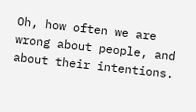Oh, how often we are wrong about people, and about their intentions.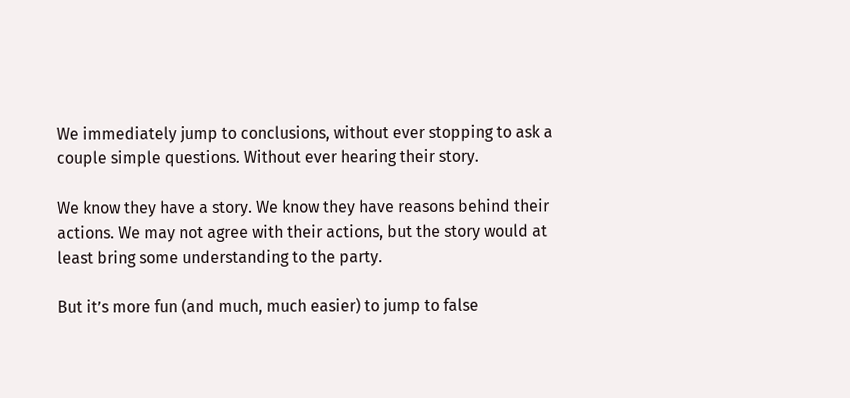We immediately jump to conclusions, without ever stopping to ask a couple simple questions. Without ever hearing their story.

We know they have a story. We know they have reasons behind their actions. We may not agree with their actions, but the story would at least bring some understanding to the party.

But it’s more fun (and much, much easier) to jump to false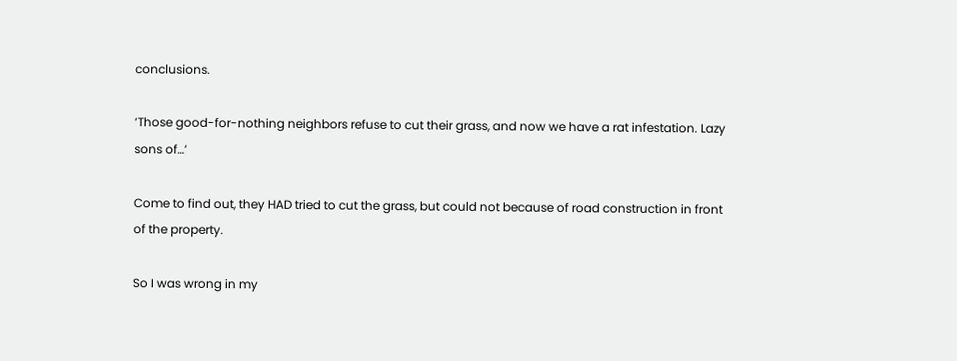conclusions.

‘Those good-for-nothing neighbors refuse to cut their grass, and now we have a rat infestation. Lazy sons of…’

Come to find out, they HAD tried to cut the grass, but could not because of road construction in front of the property.

So I was wrong in my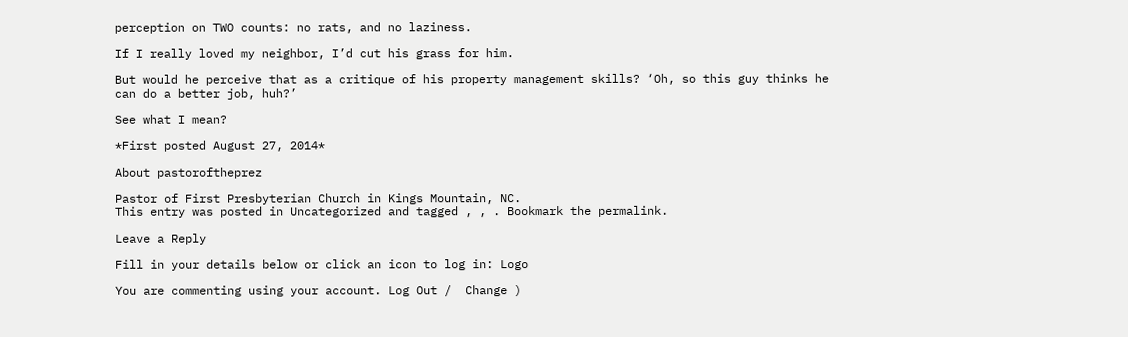perception on TWO counts: no rats, and no laziness.

If I really loved my neighbor, I’d cut his grass for him.

But would he perceive that as a critique of his property management skills? ‘Oh, so this guy thinks he can do a better job, huh?’

See what I mean?

*First posted August 27, 2014*

About pastoroftheprez

Pastor of First Presbyterian Church in Kings Mountain, NC.
This entry was posted in Uncategorized and tagged , , . Bookmark the permalink.

Leave a Reply

Fill in your details below or click an icon to log in: Logo

You are commenting using your account. Log Out /  Change )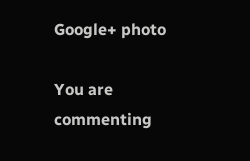Google+ photo

You are commenting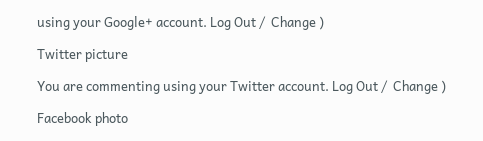using your Google+ account. Log Out /  Change )

Twitter picture

You are commenting using your Twitter account. Log Out /  Change )

Facebook photo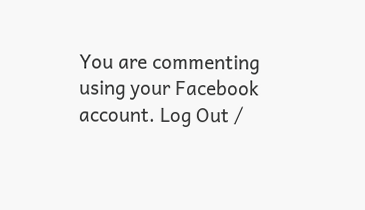You are commenting using your Facebook account. Log Out /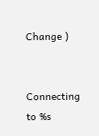Change )


Connecting to %s